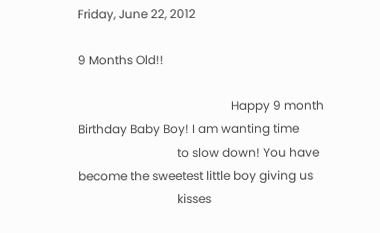Friday, June 22, 2012

9 Months Old!!

                                                   Happy 9 month Birthday Baby Boy! I am wanting time
                                 to slow down! You have become the sweetest little boy giving us
                                 kisses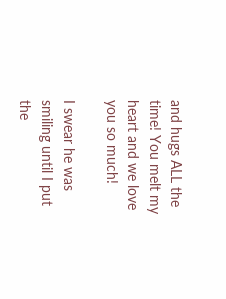and hugs ALL the time! You melt my heart and we love you so much!

I swear he was smiling until I put the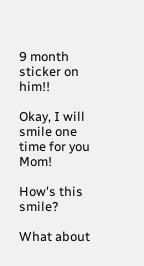9 month sticker on him!!

Okay, I will smile one time for you Mom!

How's this smile?

What about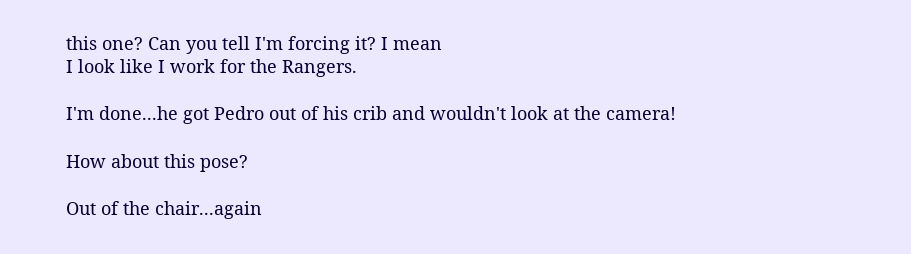this one? Can you tell I'm forcing it? I mean
I look like I work for the Rangers.

I'm done...he got Pedro out of his crib and wouldn't look at the camera!

How about this pose?

Out of the chair...again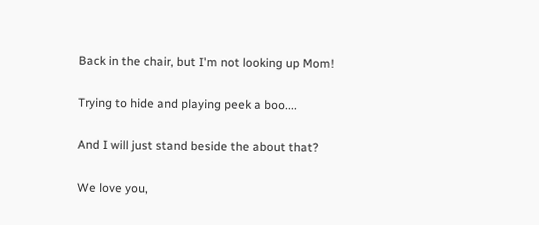Back in the chair, but I'm not looking up Mom!

Trying to hide and playing peek a boo....

And I will just stand beside the about that?

We love you,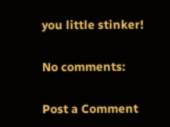you little stinker!

No comments:

Post a Comment